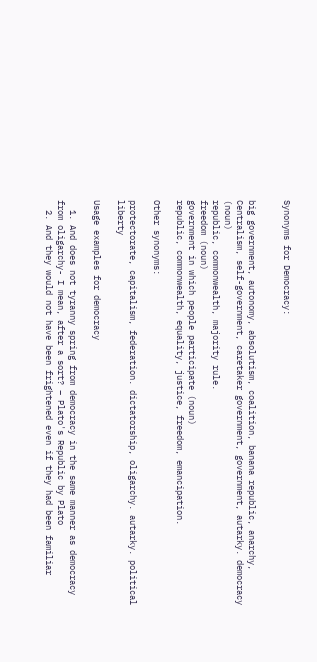Synonyms for Democracy:


big government, autonomy, absolutism, coalition, banana republic, anarchy, Centralism, self-government, caretaker government, government, autarky. democracy (noun)
republic, commonwealth, majority rule.
freedom (noun)
government in which people participate (noun)
republic, commonwealth, equality, justice, freedom, emancipation.

Other synonyms:

protectorate, capitalism, federation. dictatorship, oligarchy. autarky. political liberty

Usage examples for democracy

  1. And does not tyranny spring from democracy in the same manner as democracy from oligarchy- I mean, after a sort? – Plato's Republic by Plato
  2. And they would not have been frightened even if they had been familiar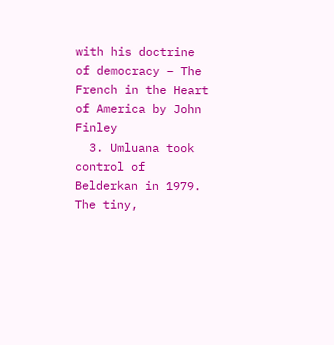with his doctrine of democracy – The French in the Heart of America by John Finley
  3. Umluana took control of Belderkan in 1979. The tiny,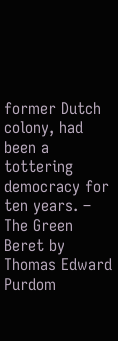former Dutch colony, had been a tottering democracy for ten years. – The Green Beret by Thomas Edward Purdom